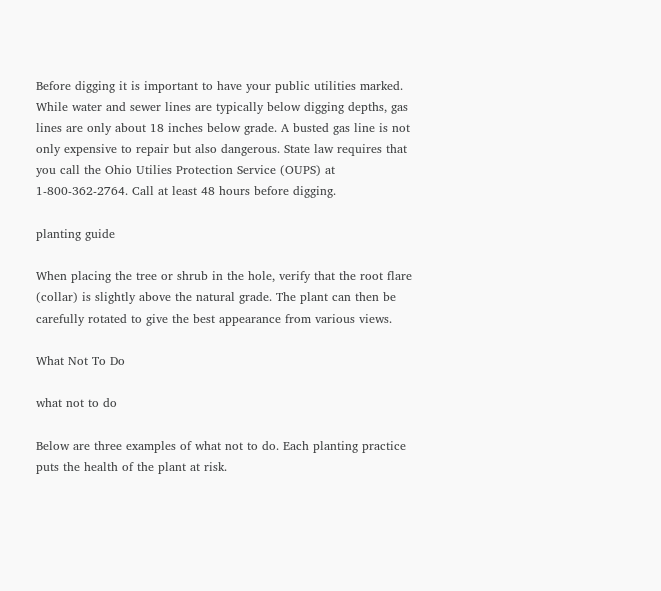Before digging it is important to have your public utilities marked. While water and sewer lines are typically below digging depths, gas lines are only about 18 inches below grade. A busted gas line is not only expensive to repair but also dangerous. State law requires that you call the Ohio Utilies Protection Service (OUPS) at 1-800-362-2764. Call at least 48 hours before digging.

planting guide

When placing the tree or shrub in the hole, verify that the root flare (collar) is slightly above the natural grade. The plant can then be carefully rotated to give the best appearance from various views.

What Not To Do

what not to do

Below are three examples of what not to do. Each planting practice puts the health of the plant at risk.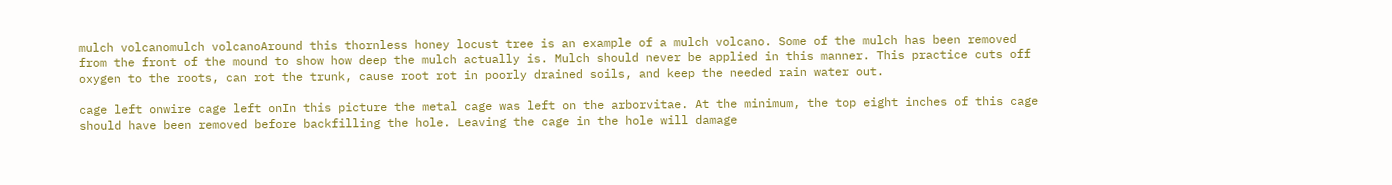mulch volcanomulch volcanoAround this thornless honey locust tree is an example of a mulch volcano. Some of the mulch has been removed from the front of the mound to show how deep the mulch actually is. Mulch should never be applied in this manner. This practice cuts off oxygen to the roots, can rot the trunk, cause root rot in poorly drained soils, and keep the needed rain water out.

cage left onwire cage left onIn this picture the metal cage was left on the arborvitae. At the minimum, the top eight inches of this cage should have been removed before backfilling the hole. Leaving the cage in the hole will damage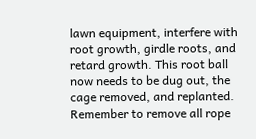lawn equipment, interfere with root growth, girdle roots, and retard growth. This root ball now needs to be dug out, the cage removed, and replanted. Remember to remove all rope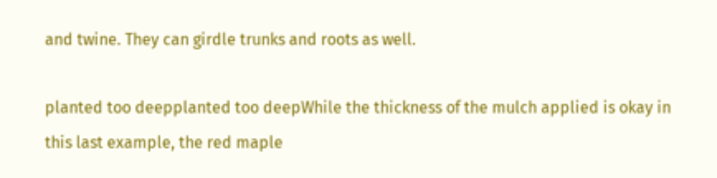and twine. They can girdle trunks and roots as well.

planted too deepplanted too deepWhile the thickness of the mulch applied is okay in this last example, the red maple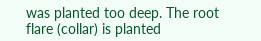was planted too deep. The root flare (collar) is planted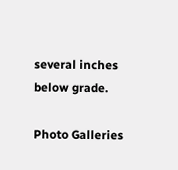several inches below grade.

Photo Galleries